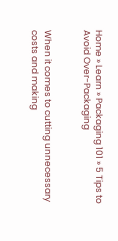Home » Learn » Packaging 101 » 5 Tips to Avoid Over-Packaging


When it comes to cutting unnecessary costs and making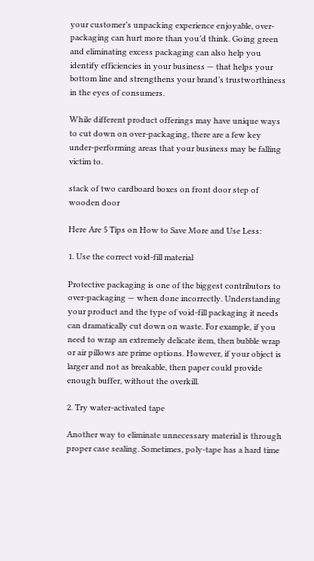your customer’s unpacking experience enjoyable, over-packaging can hurt more than you’d think. Going green and eliminating excess packaging can also help you identify efficiencies in your business — that helps your bottom line and strengthens your brand’s trustworthiness in the eyes of consumers.

While different product offerings may have unique ways to cut down on over-packaging, there are a few key under-performing areas that your business may be falling victim to.

stack of two cardboard boxes on front door step of wooden door

Here Are 5 Tips on How to Save More and Use Less:

1. Use the correct void-fill material

Protective packaging is one of the biggest contributors to over-packaging — when done incorrectly. Understanding your product and the type of void-fill packaging it needs can dramatically cut down on waste. For example, if you need to wrap an extremely delicate item, then bubble wrap or air pillows are prime options. However, if your object is larger and not as breakable, then paper could provide enough buffer, without the overkill.

2. Try water-activated tape

Another way to eliminate unnecessary material is through proper case sealing. Sometimes, poly-tape has a hard time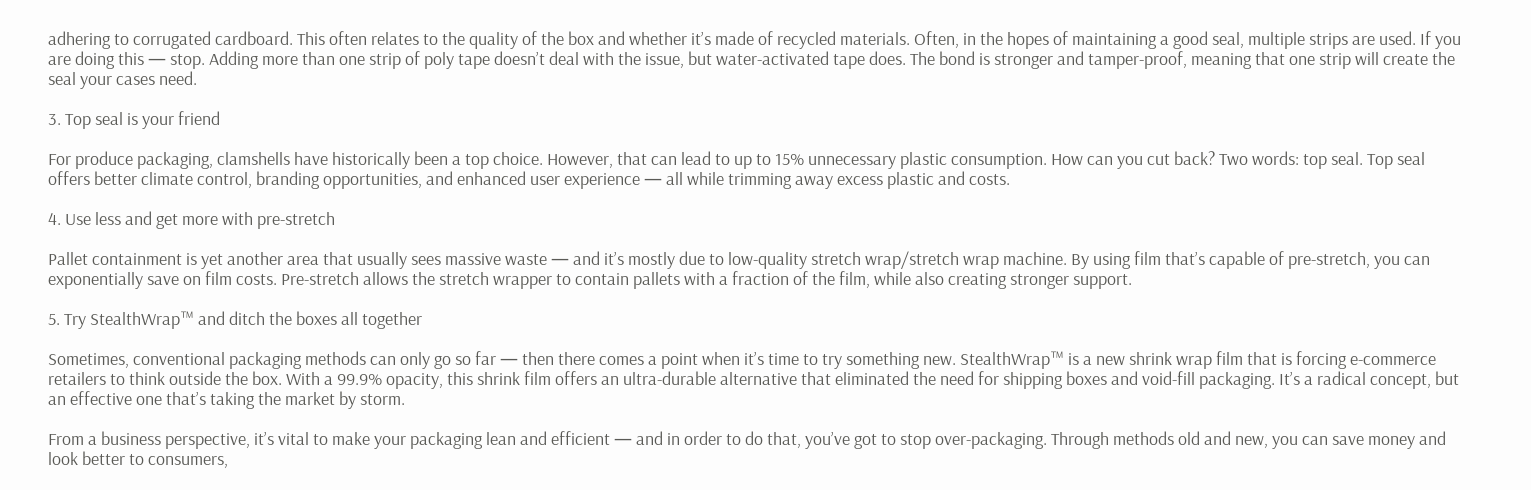adhering to corrugated cardboard. This often relates to the quality of the box and whether it’s made of recycled materials. Often, in the hopes of maintaining a good seal, multiple strips are used. If you are doing this — stop. Adding more than one strip of poly tape doesn’t deal with the issue, but water-activated tape does. The bond is stronger and tamper-proof, meaning that one strip will create the seal your cases need.

3. Top seal is your friend

For produce packaging, clamshells have historically been a top choice. However, that can lead to up to 15% unnecessary plastic consumption. How can you cut back? Two words: top seal. Top seal offers better climate control, branding opportunities, and enhanced user experience — all while trimming away excess plastic and costs.

4. Use less and get more with pre-stretch

Pallet containment is yet another area that usually sees massive waste — and it’s mostly due to low-quality stretch wrap/stretch wrap machine. By using film that’s capable of pre-stretch, you can exponentially save on film costs. Pre-stretch allows the stretch wrapper to contain pallets with a fraction of the film, while also creating stronger support.

5. Try StealthWrap™ and ditch the boxes all together

Sometimes, conventional packaging methods can only go so far — then there comes a point when it’s time to try something new. StealthWrap™ is a new shrink wrap film that is forcing e-commerce retailers to think outside the box. With a 99.9% opacity, this shrink film offers an ultra-durable alternative that eliminated the need for shipping boxes and void-fill packaging. It’s a radical concept, but an effective one that’s taking the market by storm.

From a business perspective, it’s vital to make your packaging lean and efficient — and in order to do that, you’ve got to stop over-packaging. Through methods old and new, you can save money and look better to consumers,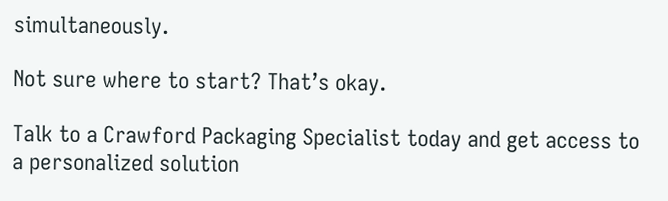simultaneously.

Not sure where to start? That’s okay.

Talk to a Crawford Packaging Specialist today and get access to a personalized solution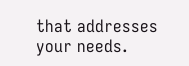that addresses your needs.